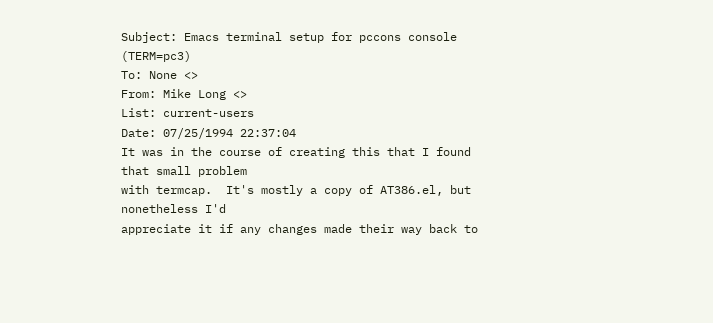Subject: Emacs terminal setup for pccons console (TERM=pc3)
To: None <>
From: Mike Long <>
List: current-users
Date: 07/25/1994 22:37:04
It was in the course of creating this that I found that small problem
with termcap.  It's mostly a copy of AT386.el, but nonetheless I'd
appreciate it if any changes made their way back to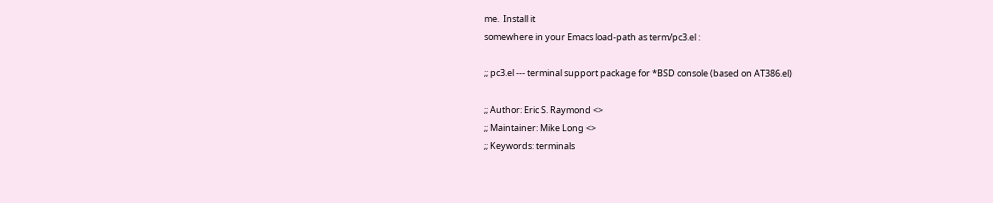me.  Install it
somewhere in your Emacs load-path as term/pc3.el :

;; pc3.el --- terminal support package for *BSD console (based on AT386.el)

;; Author: Eric S. Raymond <>
;; Maintainer: Mike Long <>
;; Keywords: terminals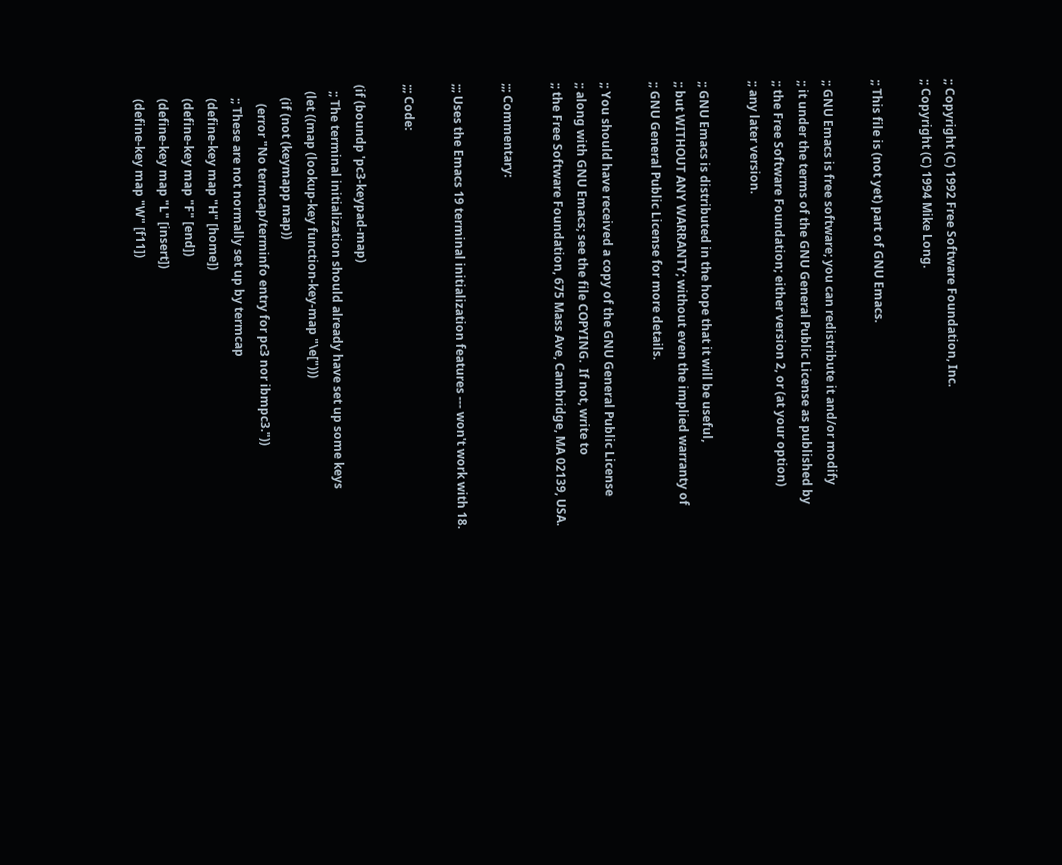;; Copyright (C) 1992 Free Software Foundation, Inc.
;; Copyright (C) 1994 Mike Long.

;; This file is (not yet) part of GNU Emacs.

;; GNU Emacs is free software; you can redistribute it and/or modify
;; it under the terms of the GNU General Public License as published by
;; the Free Software Foundation; either version 2, or (at your option)
;; any later version.

;; GNU Emacs is distributed in the hope that it will be useful,
;; but WITHOUT ANY WARRANTY; without even the implied warranty of
;; GNU General Public License for more details.

;; You should have received a copy of the GNU General Public License
;; along with GNU Emacs; see the file COPYING.  If not, write to
;; the Free Software Foundation, 675 Mass Ave, Cambridge, MA 02139, USA.

;;; Commentary:

;;; Uses the Emacs 19 terminal initialization features --- won't work with 18.

;;; Code:

(if (boundp 'pc3-keypad-map)
  ;; The terminal initialization should already have set up some keys
  (let ((map (lookup-key function-key-map "\e[")))
    (if (not (keymapp map))
      (error "No termcap/terminfo entry for pc3 nor ibmpc3."))
    ;; These are not normally set up by termcap
    (define-key map "H" [home])
    (define-key map "F" [end])
    (define-key map "L" [insert])
    (define-key map "W" [f11])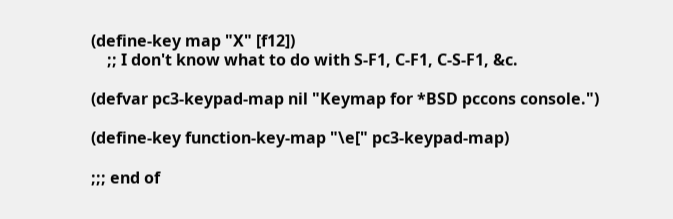(define-key map "X" [f12])
    ;; I don't know what to do with S-F1, C-F1, C-S-F1, &c.

(defvar pc3-keypad-map nil "Keymap for *BSD pccons console.")

(define-key function-key-map "\e[" pc3-keypad-map)

;;; end of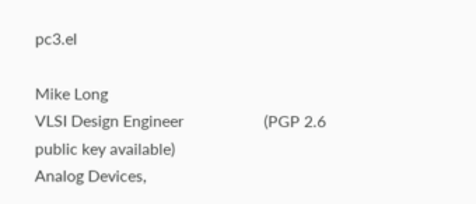pc3.el

Mike Long
VLSI Design Engineer                    (PGP 2.6 public key available)
Analog Devices,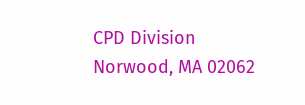CPD Division
Norwood, MA 02062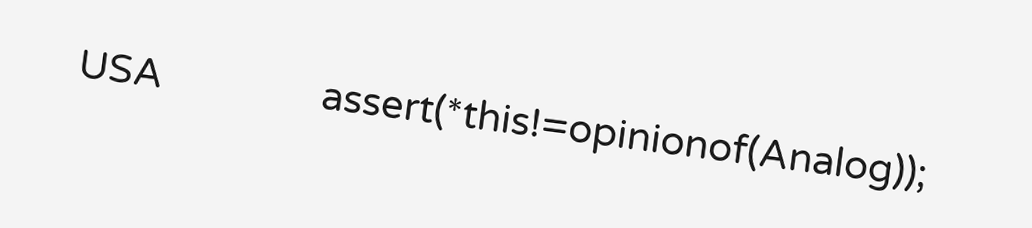USA                assert(*this!=opinionof(Analog));